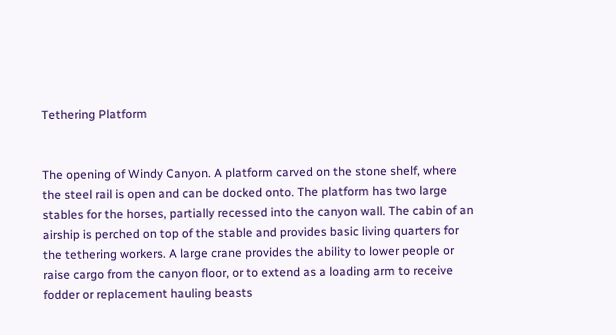Tethering Platform


The opening of Windy Canyon. A platform carved on the stone shelf, where the steel rail is open and can be docked onto. The platform has two large stables for the horses, partially recessed into the canyon wall. The cabin of an airship is perched on top of the stable and provides basic living quarters for the tethering workers. A large crane provides the ability to lower people or raise cargo from the canyon floor, or to extend as a loading arm to receive fodder or replacement hauling beasts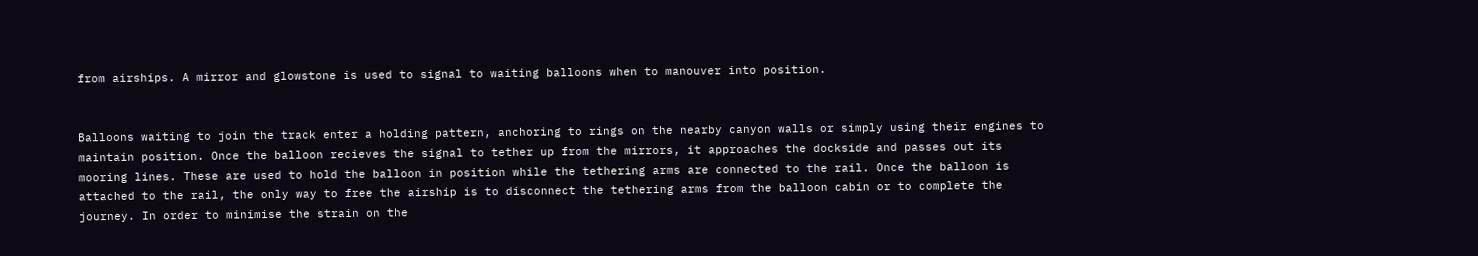from airships. A mirror and glowstone is used to signal to waiting balloons when to manouver into position.


Balloons waiting to join the track enter a holding pattern, anchoring to rings on the nearby canyon walls or simply using their engines to maintain position. Once the balloon recieves the signal to tether up from the mirrors, it approaches the dockside and passes out its mooring lines. These are used to hold the balloon in position while the tethering arms are connected to the rail. Once the balloon is attached to the rail, the only way to free the airship is to disconnect the tethering arms from the balloon cabin or to complete the journey. In order to minimise the strain on the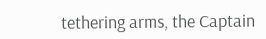tethering arms, the Captain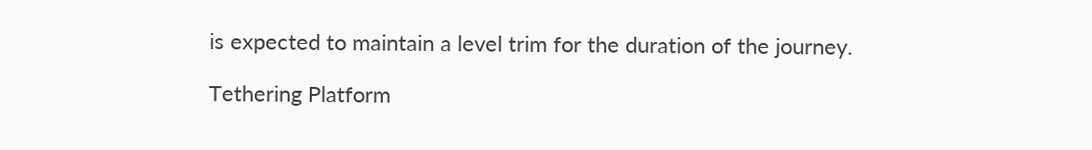is expected to maintain a level trim for the duration of the journey.

Tethering Platform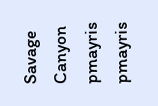Savage Canyon pmayris pmayris